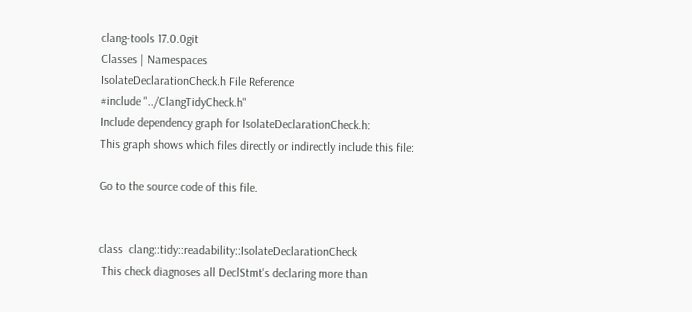clang-tools 17.0.0git
Classes | Namespaces
IsolateDeclarationCheck.h File Reference
#include "../ClangTidyCheck.h"
Include dependency graph for IsolateDeclarationCheck.h:
This graph shows which files directly or indirectly include this file:

Go to the source code of this file.


class  clang::tidy::readability::IsolateDeclarationCheck
 This check diagnoses all DeclStmt's declaring more than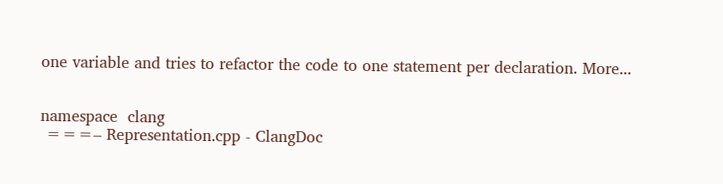one variable and tries to refactor the code to one statement per declaration. More...


namespace  clang
 ===– Representation.cpp - ClangDoc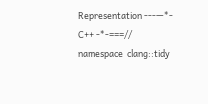Representation ---—*- C++ -*-===//
namespace  clang::tidy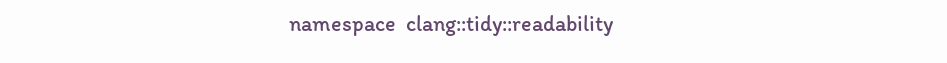namespace  clang::tidy::readability